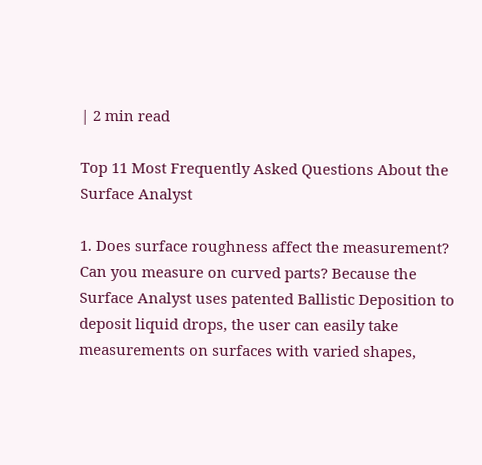| 2 min read

Top 11 Most Frequently Asked Questions About the Surface Analyst

1. Does surface roughness affect the measurement? Can you measure on curved parts? Because the Surface Analyst uses patented Ballistic Deposition to deposit liquid drops, the user can easily take measurements on surfaces with varied shapes,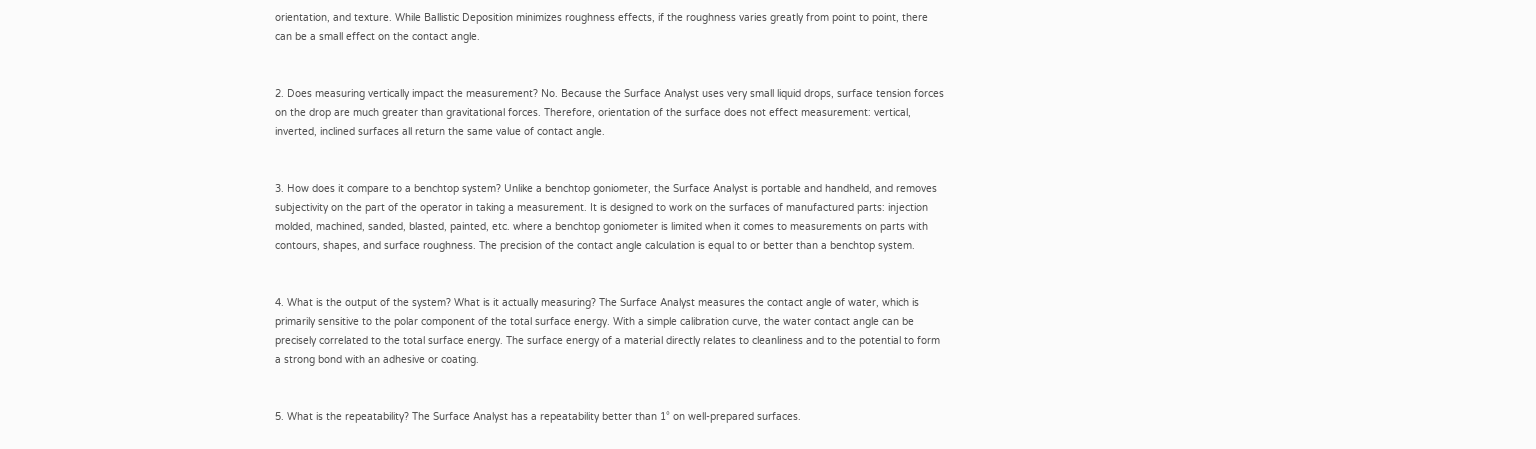orientation, and texture. While Ballistic Deposition minimizes roughness effects, if the roughness varies greatly from point to point, there can be a small effect on the contact angle.


2. Does measuring vertically impact the measurement? No. Because the Surface Analyst uses very small liquid drops, surface tension forces on the drop are much greater than gravitational forces. Therefore, orientation of the surface does not effect measurement: vertical, inverted, inclined surfaces all return the same value of contact angle.


3. How does it compare to a benchtop system? Unlike a benchtop goniometer, the Surface Analyst is portable and handheld, and removes subjectivity on the part of the operator in taking a measurement. It is designed to work on the surfaces of manufactured parts: injection molded, machined, sanded, blasted, painted, etc. where a benchtop goniometer is limited when it comes to measurements on parts with  contours, shapes, and surface roughness. The precision of the contact angle calculation is equal to or better than a benchtop system.


4. What is the output of the system? What is it actually measuring? The Surface Analyst measures the contact angle of water, which is primarily sensitive to the polar component of the total surface energy. With a simple calibration curve, the water contact angle can be precisely correlated to the total surface energy. The surface energy of a material directly relates to cleanliness and to the potential to form a strong bond with an adhesive or coating.


5. What is the repeatability? The Surface Analyst has a repeatability better than 1° on well-prepared surfaces.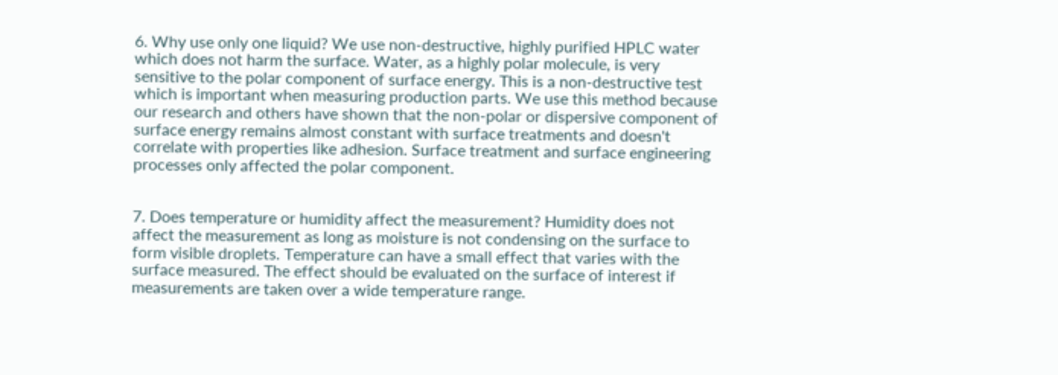6. Why use only one liquid? We use non-destructive, highly purified HPLC water which does not harm the surface. Water, as a highly polar molecule, is very sensitive to the polar component of surface energy. This is a non-destructive test which is important when measuring production parts. We use this method because our research and others have shown that the non-polar or dispersive component of surface energy remains almost constant with surface treatments and doesn't correlate with properties like adhesion. Surface treatment and surface engineering processes only affected the polar component.


7. Does temperature or humidity affect the measurement? Humidity does not affect the measurement as long as moisture is not condensing on the surface to form visible droplets. Temperature can have a small effect that varies with the surface measured. The effect should be evaluated on the surface of interest if measurements are taken over a wide temperature range.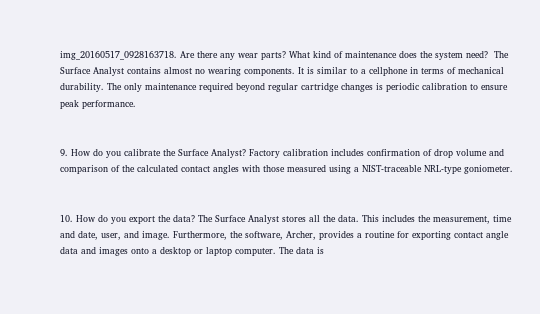img_20160517_0928163718. Are there any wear parts? What kind of maintenance does the system need?  The Surface Analyst contains almost no wearing components. It is similar to a cellphone in terms of mechanical durability. The only maintenance required beyond regular cartridge changes is periodic calibration to ensure peak performance.


9. How do you calibrate the Surface Analyst? Factory calibration includes confirmation of drop volume and comparison of the calculated contact angles with those measured using a NIST-traceable NRL-type goniometer.


10. How do you export the data? The Surface Analyst stores all the data. This includes the measurement, time and date, user, and image. Furthermore, the software, Archer, provides a routine for exporting contact angle data and images onto a desktop or laptop computer. The data is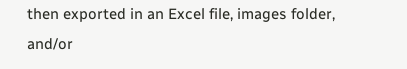then exported in an Excel file, images folder, and/or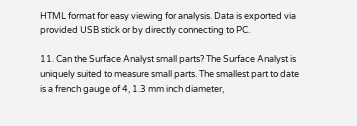HTML format for easy viewing for analysis. Data is exported via provided USB stick or by directly connecting to PC.

11. Can the Surface Analyst small parts? The Surface Analyst is uniquely suited to measure small parts. The smallest part to date is a french gauge of 4, 1.3 mm inch diameter,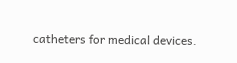catheters for medical devices.